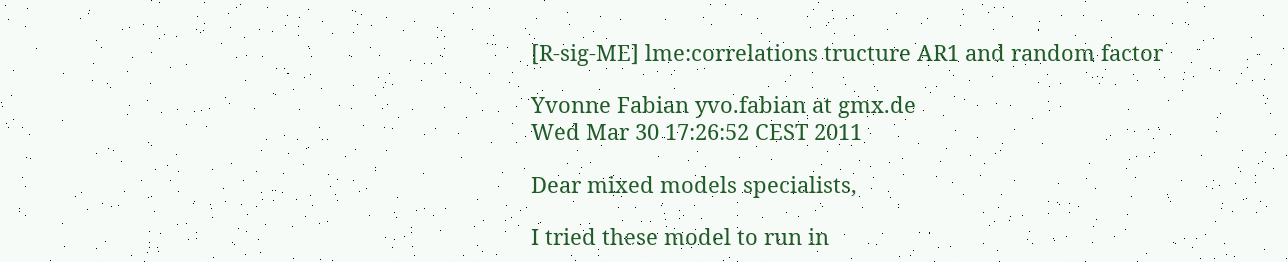[R-sig-ME] lme:correlations tructure AR1 and random factor

Yvonne Fabian yvo.fabian at gmx.de
Wed Mar 30 17:26:52 CEST 2011

Dear mixed models specialists,

I tried these model to run in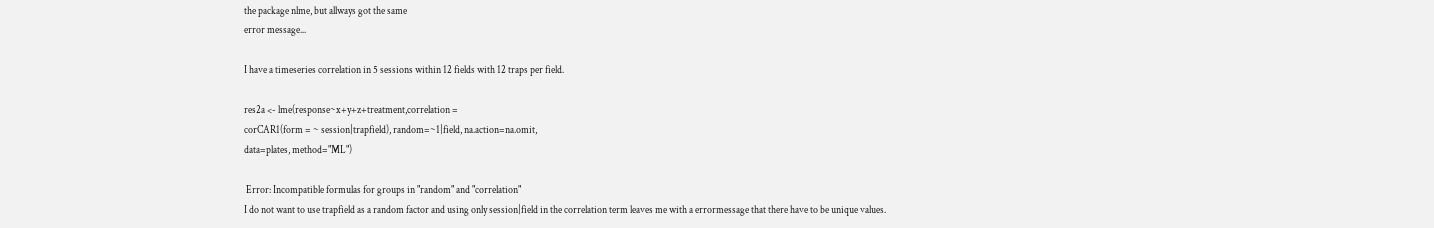the package nlme, but allways got the same
error message...

I have a timeseries correlation in 5 sessions within 12 fields with 12 traps per field.

res2a <- lme(response~x+y+z+treatment,correlation =
corCAR1(form = ~ session|trapfield), random=~1|field, na.action=na.omit,
data=plates, method="ML")

 Error: Incompatible formulas for groups in "random" and "correlation"
I do not want to use trapfield as a random factor and using only session|field in the correlation term leaves me with a errormessage that there have to be unique values.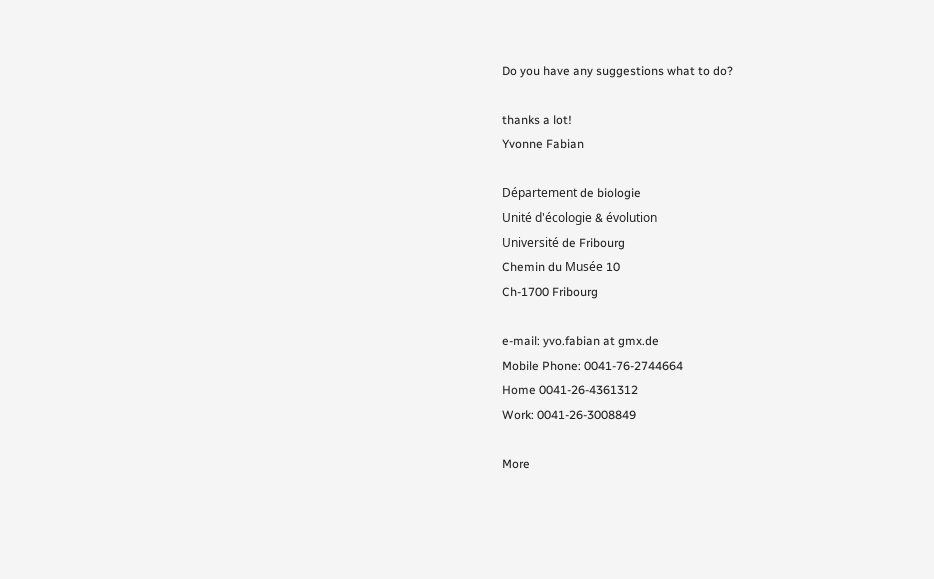Do you have any suggestions what to do?

thanks a lot!
Yvonne Fabian

Département de biologie
Unité d'écologie & évolution
Université de Fribourg
Chemin du Musée 10
Ch-1700 Fribourg

e-mail: yvo.fabian at gmx.de
Mobile Phone: 0041-76-2744664
Home 0041-26-4361312
Work: 0041-26-3008849

More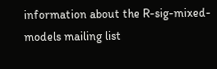information about the R-sig-mixed-models mailing list